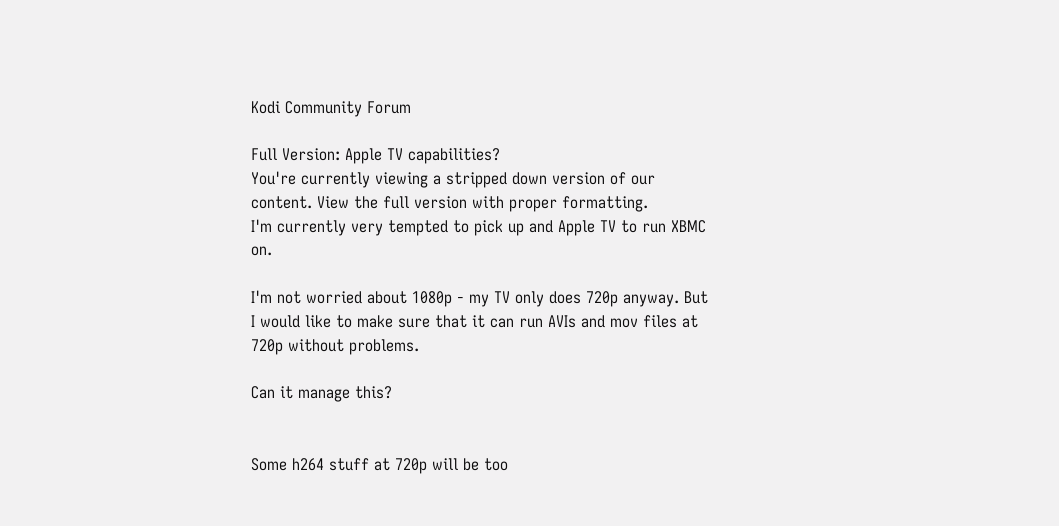Kodi Community Forum

Full Version: Apple TV capabilities?
You're currently viewing a stripped down version of our content. View the full version with proper formatting.
I'm currently very tempted to pick up and Apple TV to run XBMC on.

I'm not worried about 1080p - my TV only does 720p anyway. But I would like to make sure that it can run AVIs and mov files at 720p without problems.

Can it manage this?


Some h264 stuff at 720p will be too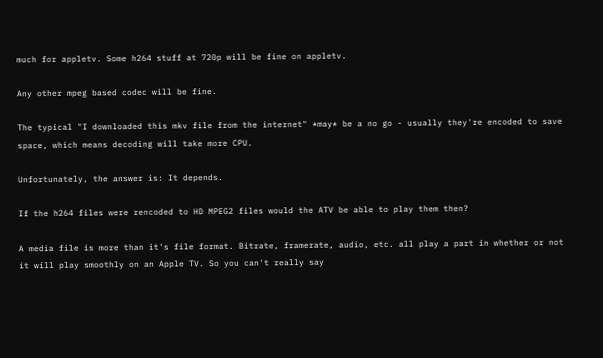much for appletv. Some h264 stuff at 720p will be fine on appletv.

Any other mpeg based codec will be fine.

The typical "I downloaded this mkv file from the internet" *may* be a no go - usually they're encoded to save space, which means decoding will take more CPU.

Unfortunately, the answer is: It depends.

If the h264 files were rencoded to HD MPEG2 files would the ATV be able to play them then?

A media file is more than it's file format. Bitrate, framerate, audio, etc. all play a part in whether or not it will play smoothly on an Apple TV. So you can't really say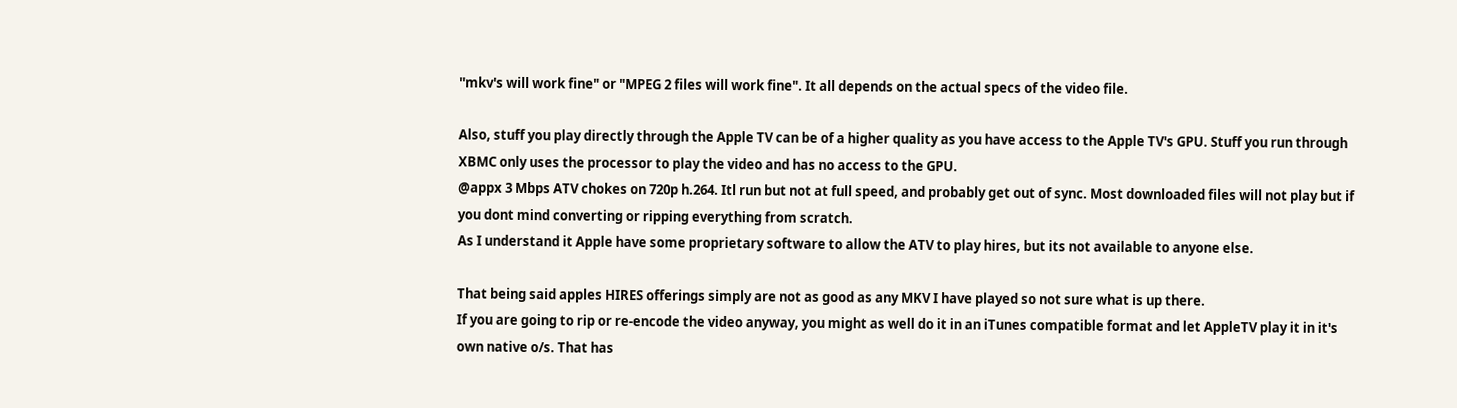''mkv's will work fine" or "MPEG 2 files will work fine". It all depends on the actual specs of the video file.

Also, stuff you play directly through the Apple TV can be of a higher quality as you have access to the Apple TV's GPU. Stuff you run through XBMC only uses the processor to play the video and has no access to the GPU.
@appx 3 Mbps ATV chokes on 720p h.264. Itl run but not at full speed, and probably get out of sync. Most downloaded files will not play but if you dont mind converting or ripping everything from scratch.
As I understand it Apple have some proprietary software to allow the ATV to play hires, but its not available to anyone else.

That being said apples HIRES offerings simply are not as good as any MKV I have played so not sure what is up there.
If you are going to rip or re-encode the video anyway, you might as well do it in an iTunes compatible format and let AppleTV play it in it's own native o/s. That has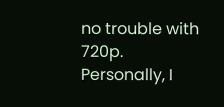no trouble with 720p. Personally, I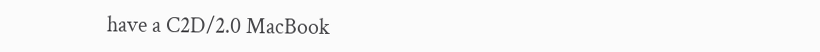have a C2D/2.0 MacBook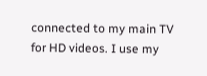connected to my main TV for HD videos. I use my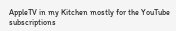AppleTV in my Kitchen mostly for the YouTube subscriptions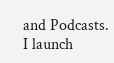and Podcasts. I launch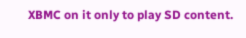XBMC on it only to play SD content.